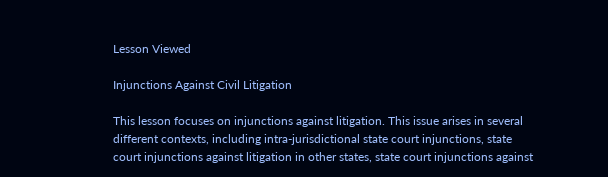Lesson Viewed

Injunctions Against Civil Litigation

This lesson focuses on injunctions against litigation. This issue arises in several different contexts, including intra-jurisdictional state court injunctions, state court injunctions against litigation in other states, state court injunctions against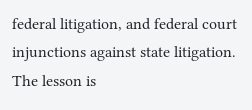federal litigation, and federal court injunctions against state litigation. The lesson is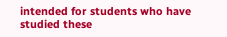intended for students who have studied these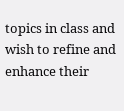topics in class and wish to refine and enhance their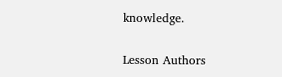knowledge.

Lesson Authors